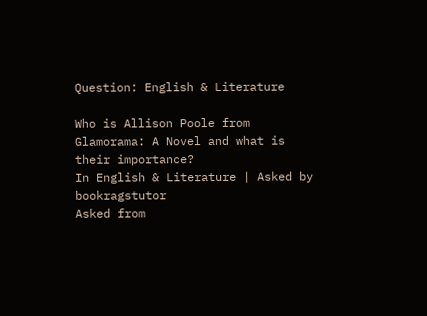Question: English & Literature

Who is Allison Poole from Glamorama: A Novel and what is their importance?
In English & Literature | Asked by bookragstutor
Asked from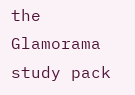the Glamorama study pack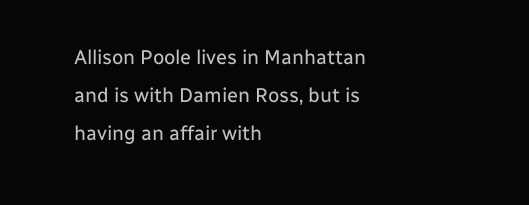Allison Poole lives in Manhattan and is with Damien Ross, but is having an affair with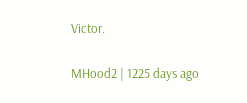Victor.

MHood2 | 1225 days ago